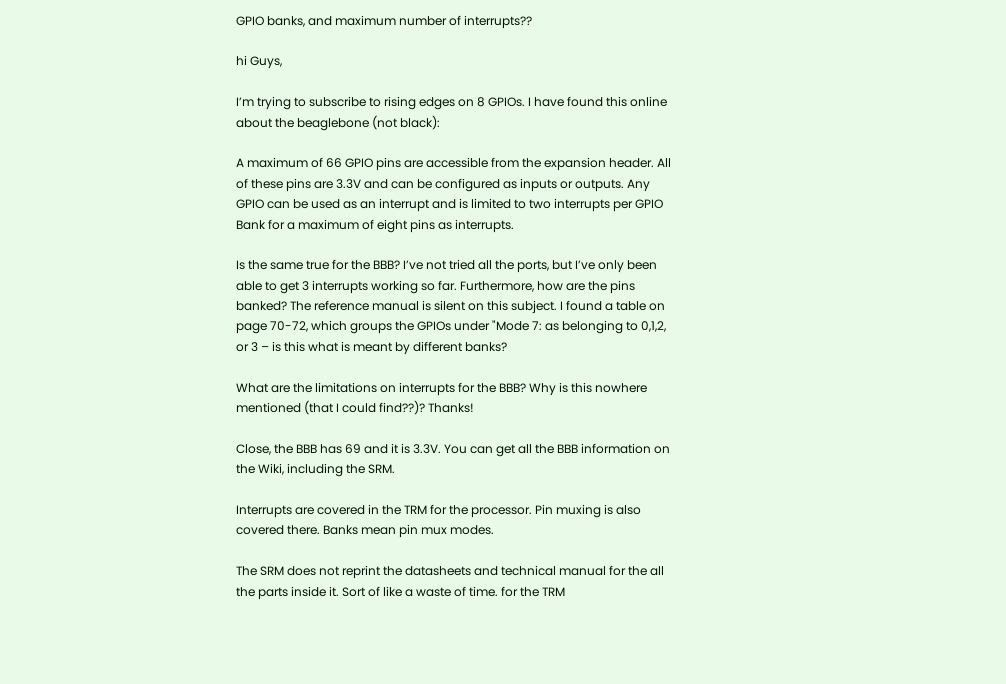GPIO banks, and maximum number of interrupts??

hi Guys,

I’m trying to subscribe to rising edges on 8 GPIOs. I have found this online about the beaglebone (not black):

A maximum of 66 GPIO pins are accessible from the expansion header. All of these pins are 3.3V and can be configured as inputs or outputs. Any GPIO can be used as an interrupt and is limited to two interrupts per GPIO Bank for a maximum of eight pins as interrupts.

Is the same true for the BBB? I’ve not tried all the ports, but I’ve only been able to get 3 interrupts working so far. Furthermore, how are the pins banked? The reference manual is silent on this subject. I found a table on page 70-72, which groups the GPIOs under "Mode 7: as belonging to 0,1,2, or 3 – is this what is meant by different banks?

What are the limitations on interrupts for the BBB? Why is this nowhere mentioned (that I could find??)? Thanks!

Close, the BBB has 69 and it is 3.3V. You can get all the BBB information on the Wiki, including the SRM.

Interrupts are covered in the TRM for the processor. Pin muxing is also covered there. Banks mean pin mux modes.

The SRM does not reprint the datasheets and technical manual for the all the parts inside it. Sort of like a waste of time. for the TRM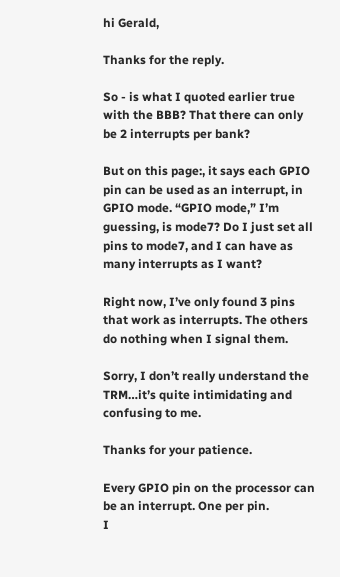hi Gerald,

Thanks for the reply.

So - is what I quoted earlier true with the BBB? That there can only be 2 interrupts per bank?

But on this page:, it says each GPIO pin can be used as an interrupt, in GPIO mode. “GPIO mode,” I’m guessing, is mode7? Do I just set all pins to mode7, and I can have as many interrupts as I want?

Right now, I’ve only found 3 pins that work as interrupts. The others do nothing when I signal them.

Sorry, I don’t really understand the TRM…it’s quite intimidating and confusing to me.

Thanks for your patience.

Every GPIO pin on the processor can be an interrupt. One per pin.
I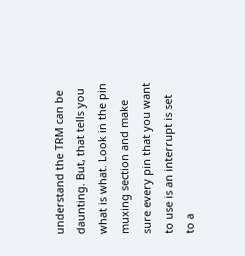understand the TRM can be daunting. But, that tells you what is what. Look in the pin muxing section and make sure every pin that you want to use is an interrupt is set to a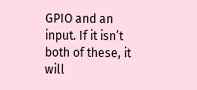GPIO and an input. If it isn’t both of these, it will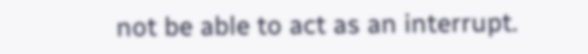not be able to act as an interrupt.